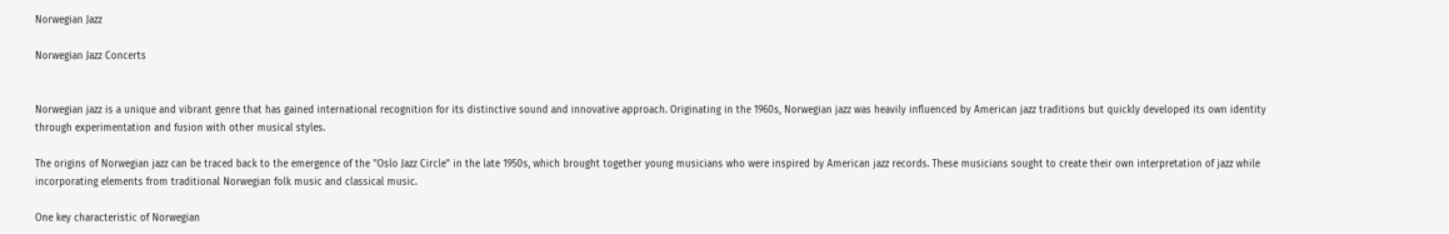Norwegian Jazz

Norwegian Jazz Concerts


Norwegian jazz is a unique and vibrant genre that has gained international recognition for its distinctive sound and innovative approach. Originating in the 1960s, Norwegian jazz was heavily influenced by American jazz traditions but quickly developed its own identity through experimentation and fusion with other musical styles.

The origins of Norwegian jazz can be traced back to the emergence of the "Oslo Jazz Circle" in the late 1950s, which brought together young musicians who were inspired by American jazz records. These musicians sought to create their own interpretation of jazz while incorporating elements from traditional Norwegian folk music and classical music.

One key characteristic of Norwegian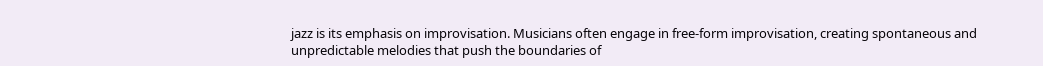jazz is its emphasis on improvisation. Musicians often engage in free-form improvisation, creating spontaneous and unpredictable melodies that push the boundaries of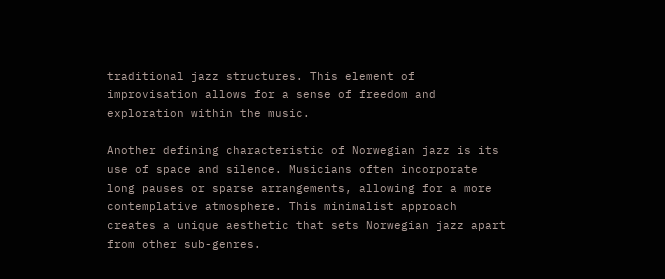traditional jazz structures. This element of improvisation allows for a sense of freedom and exploration within the music.

Another defining characteristic of Norwegian jazz is its use of space and silence. Musicians often incorporate long pauses or sparse arrangements, allowing for a more contemplative atmosphere. This minimalist approach creates a unique aesthetic that sets Norwegian jazz apart from other sub-genres.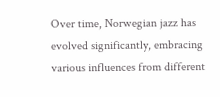Over time, Norwegian jazz has evolved significantly, embracing various influences from different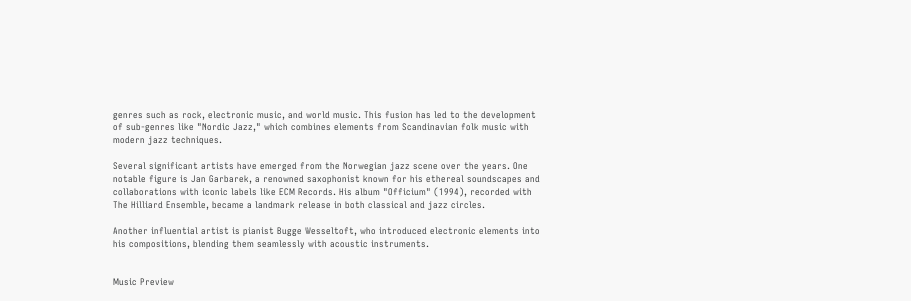genres such as rock, electronic music, and world music. This fusion has led to the development of sub-genres like "Nordic Jazz," which combines elements from Scandinavian folk music with modern jazz techniques.

Several significant artists have emerged from the Norwegian jazz scene over the years. One notable figure is Jan Garbarek, a renowned saxophonist known for his ethereal soundscapes and collaborations with iconic labels like ECM Records. His album "Officium" (1994), recorded with The Hilliard Ensemble, became a landmark release in both classical and jazz circles.

Another influential artist is pianist Bugge Wesseltoft, who introduced electronic elements into his compositions, blending them seamlessly with acoustic instruments.


Music Preview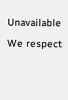Unavailable
We respect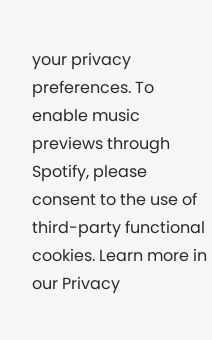your privacy preferences. To enable music previews through Spotify, please consent to the use of third-party functional cookies. Learn more in our Privacy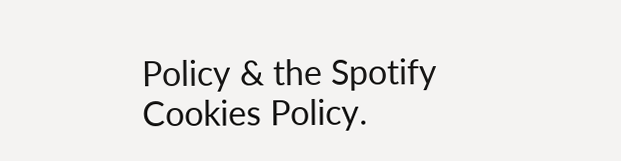Policy & the Spotify Cookies Policy.